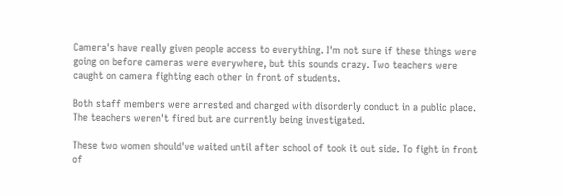Camera's have really given people access to everything. I'm not sure if these things were going on before cameras were everywhere, but this sounds crazy. Two teachers were caught on camera fighting each other in front of students.

Both staff members were arrested and charged with disorderly conduct in a public place. The teachers weren't fired but are currently being investigated.

These two women should've waited until after school of took it out side. To fight in front of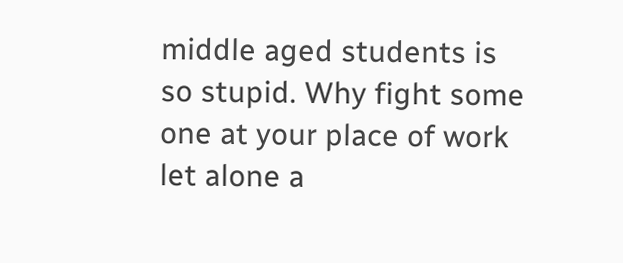middle aged students is so stupid. Why fight some one at your place of work let alone a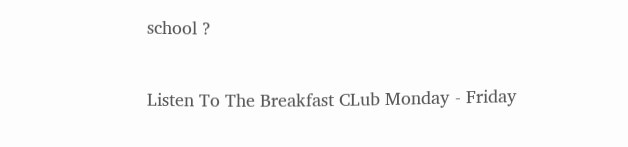school ?

Listen To The Breakfast CLub Monday - Friday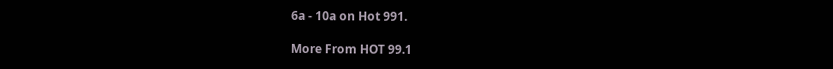6a - 10a on Hot 991.

More From HOT 99.1